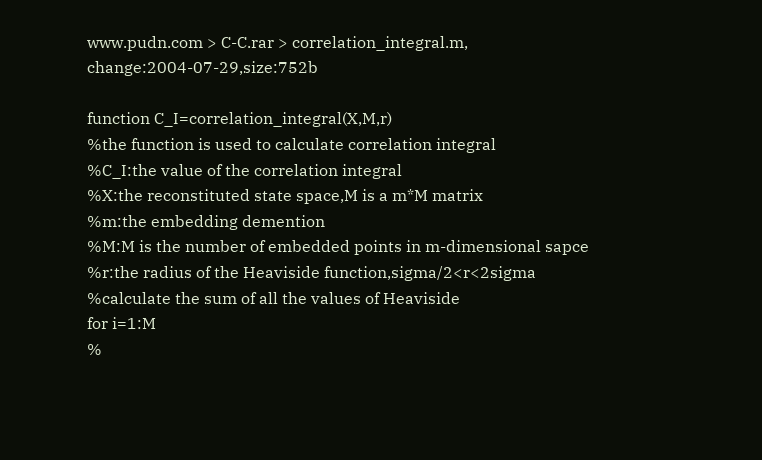www.pudn.com > C-C.rar > correlation_integral.m, change:2004-07-29,size:752b

function C_I=correlation_integral(X,M,r)
%the function is used to calculate correlation integral
%C_I:the value of the correlation integral
%X:the reconstituted state space,M is a m*M matrix
%m:the embedding demention
%M:M is the number of embedded points in m-dimensional sapce
%r:the radius of the Heaviside function,sigma/2<r<2sigma
%calculate the sum of all the values of Heaviside
for i=1:M
%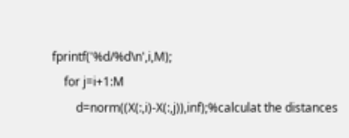fprintf('%d/%d\n',i,M);
    for j=i+1:M
        d=norm((X(:,i)-X(:,j)),inf);%calculat the distances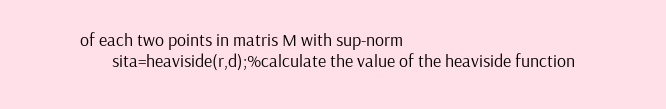of each two points in matris M with sup-norm
        sita=heaviside(r,d);%calculate the value of the heaviside function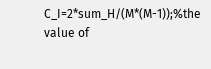C_I=2*sum_H/(M*(M-1));%the value of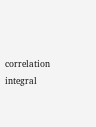correlation integral